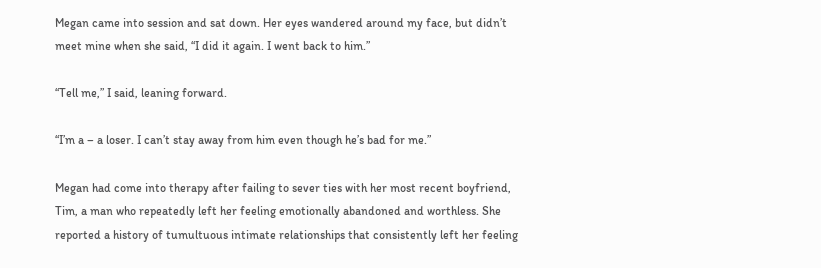Megan came into session and sat down. Her eyes wandered around my face, but didn’t meet mine when she said, “I did it again. I went back to him.”

“Tell me,” I said, leaning forward.

“I’m a – a loser. I can’t stay away from him even though he’s bad for me.”

Megan had come into therapy after failing to sever ties with her most recent boyfriend, Tim, a man who repeatedly left her feeling emotionally abandoned and worthless. She reported a history of tumultuous intimate relationships that consistently left her feeling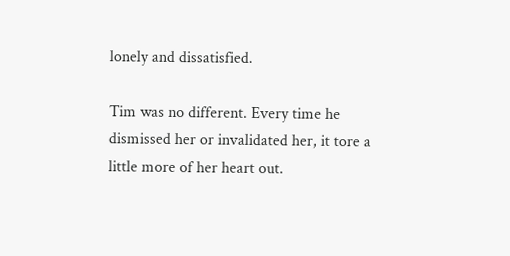lonely and dissatisfied.

Tim was no different. Every time he dismissed her or invalidated her, it tore a little more of her heart out.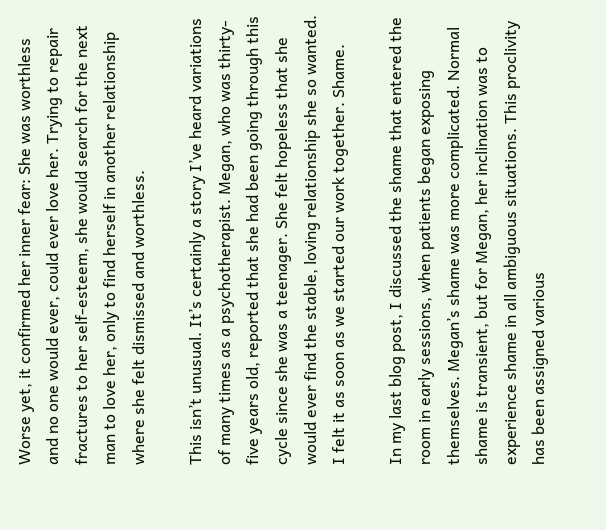Worse yet, it confirmed her inner fear: She was worthless and no one would ever, could ever love her. Trying to repair fractures to her self-esteem, she would search for the next man to love her, only to find herself in another relationship where she felt dismissed and worthless.

This isn’t unusual. It’s certainly a story I’ve heard variations of many times as a psychotherapist. Megan, who was thirty-five years old, reported that she had been going through this cycle since she was a teenager. She felt hopeless that she would ever find the stable, loving relationship she so wanted. I felt it as soon as we started our work together. Shame.

In my last blog post, I discussed the shame that entered the room in early sessions, when patients began exposing themselves. Megan’s shame was more complicated. Normal shame is transient, but for Megan, her inclination was to experience shame in all ambiguous situations. This proclivity has been assigned various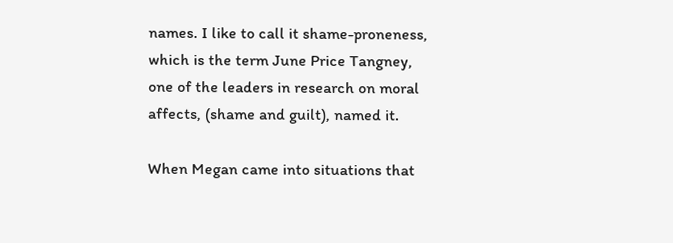names. I like to call it shame-proneness, which is the term June Price Tangney, one of the leaders in research on moral affects, (shame and guilt), named it.

When Megan came into situations that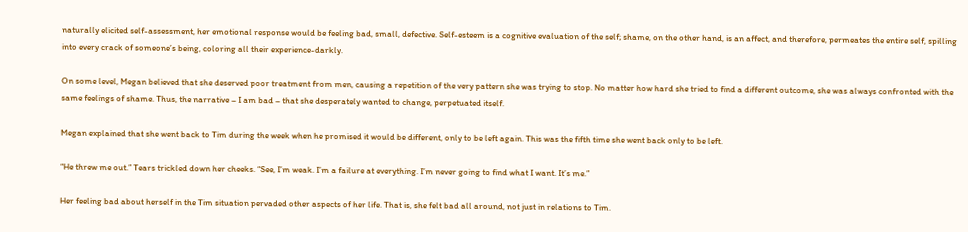naturally elicited self-assessment, her emotional response would be feeling bad, small, defective. Self-esteem is a cognitive evaluation of the self; shame, on the other hand, is an affect, and therefore, permeates the entire self, spilling into every crack of someone’s being, coloring all their experience-darkly.

On some level, Megan believed that she deserved poor treatment from men, causing a repetition of the very pattern she was trying to stop. No matter how hard she tried to find a different outcome, she was always confronted with the same feelings of shame. Thus, the narrative – I am bad – that she desperately wanted to change, perpetuated itself.

Megan explained that she went back to Tim during the week when he promised it would be different, only to be left again. This was the fifth time she went back only to be left.

“He threw me out.” Tears trickled down her cheeks. “See, I’m weak. I’m a failure at everything. I’m never going to find what I want. It’s me.”

Her feeling bad about herself in the Tim situation pervaded other aspects of her life. That is, she felt bad all around, not just in relations to Tim.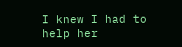I knew I had to help her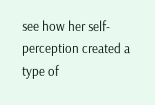see how her self-perception created a type of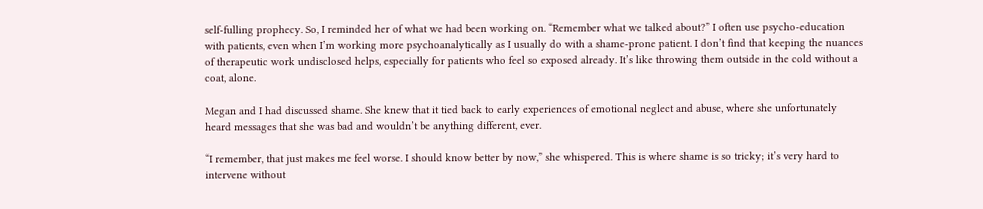self-fulling prophecy. So, I reminded her of what we had been working on. “Remember what we talked about?” I often use psycho-education with patients, even when I’m working more psychoanalytically as I usually do with a shame-prone patient. I don’t find that keeping the nuances of therapeutic work undisclosed helps, especially for patients who feel so exposed already. It’s like throwing them outside in the cold without a coat, alone.

Megan and I had discussed shame. She knew that it tied back to early experiences of emotional neglect and abuse, where she unfortunately heard messages that she was bad and wouldn’t be anything different, ever.

“I remember, that just makes me feel worse. I should know better by now,” she whispered. This is where shame is so tricky; it’s very hard to intervene without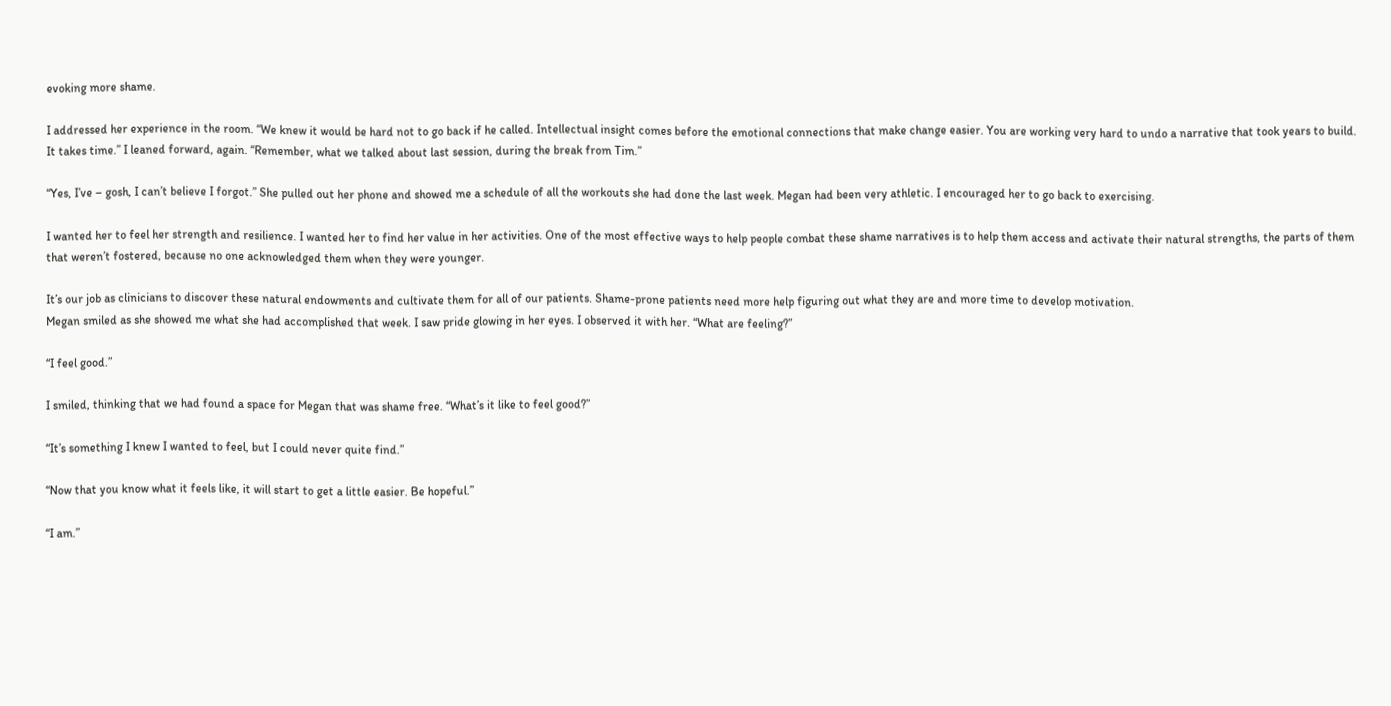evoking more shame.

I addressed her experience in the room. “We knew it would be hard not to go back if he called. Intellectual insight comes before the emotional connections that make change easier. You are working very hard to undo a narrative that took years to build. It takes time.” I leaned forward, again. “Remember, what we talked about last session, during the break from Tim.”

“Yes, I’ve – gosh, I can’t believe I forgot.” She pulled out her phone and showed me a schedule of all the workouts she had done the last week. Megan had been very athletic. I encouraged her to go back to exercising.

I wanted her to feel her strength and resilience. I wanted her to find her value in her activities. One of the most effective ways to help people combat these shame narratives is to help them access and activate their natural strengths, the parts of them that weren’t fostered, because no one acknowledged them when they were younger.

It’s our job as clinicians to discover these natural endowments and cultivate them for all of our patients. Shame-prone patients need more help figuring out what they are and more time to develop motivation.
Megan smiled as she showed me what she had accomplished that week. I saw pride glowing in her eyes. I observed it with her. “What are feeling?”

“I feel good.”

I smiled, thinking that we had found a space for Megan that was shame free. “What’s it like to feel good?”

“It’s something I knew I wanted to feel, but I could never quite find.”

“Now that you know what it feels like, it will start to get a little easier. Be hopeful.”

“I am.”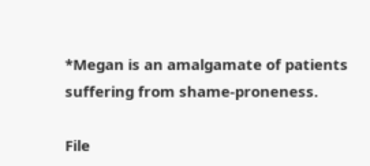*Megan is an amalgamate of patients suffering from shame-proneness.

File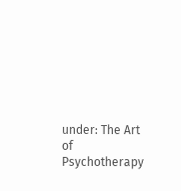under: The Art of Psychotherapy